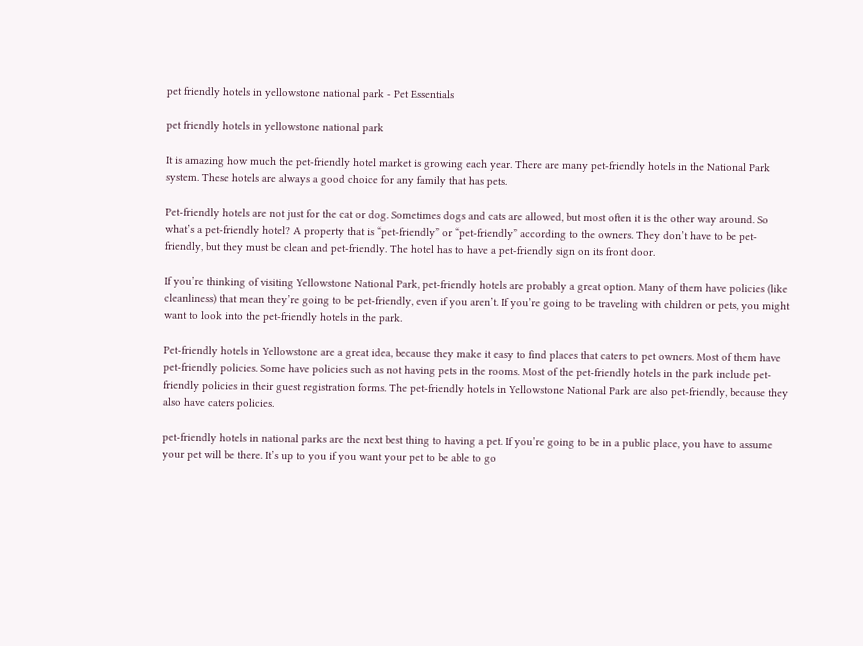pet friendly hotels in yellowstone national park - Pet Essentials

pet friendly hotels in yellowstone national park

It is amazing how much the pet-friendly hotel market is growing each year. There are many pet-friendly hotels in the National Park system. These hotels are always a good choice for any family that has pets.

Pet-friendly hotels are not just for the cat or dog. Sometimes dogs and cats are allowed, but most often it is the other way around. So what’s a pet-friendly hotel? A property that is “pet-friendly” or “pet-friendly” according to the owners. They don’t have to be pet-friendly, but they must be clean and pet-friendly. The hotel has to have a pet-friendly sign on its front door.

If you’re thinking of visiting Yellowstone National Park, pet-friendly hotels are probably a great option. Many of them have policies (like cleanliness) that mean they’re going to be pet-friendly, even if you aren’t. If you’re going to be traveling with children or pets, you might want to look into the pet-friendly hotels in the park.

Pet-friendly hotels in Yellowstone are a great idea, because they make it easy to find places that caters to pet owners. Most of them have pet-friendly policies. Some have policies such as not having pets in the rooms. Most of the pet-friendly hotels in the park include pet-friendly policies in their guest registration forms. The pet-friendly hotels in Yellowstone National Park are also pet-friendly, because they also have caters policies.

pet-friendly hotels in national parks are the next best thing to having a pet. If you’re going to be in a public place, you have to assume your pet will be there. It’s up to you if you want your pet to be able to go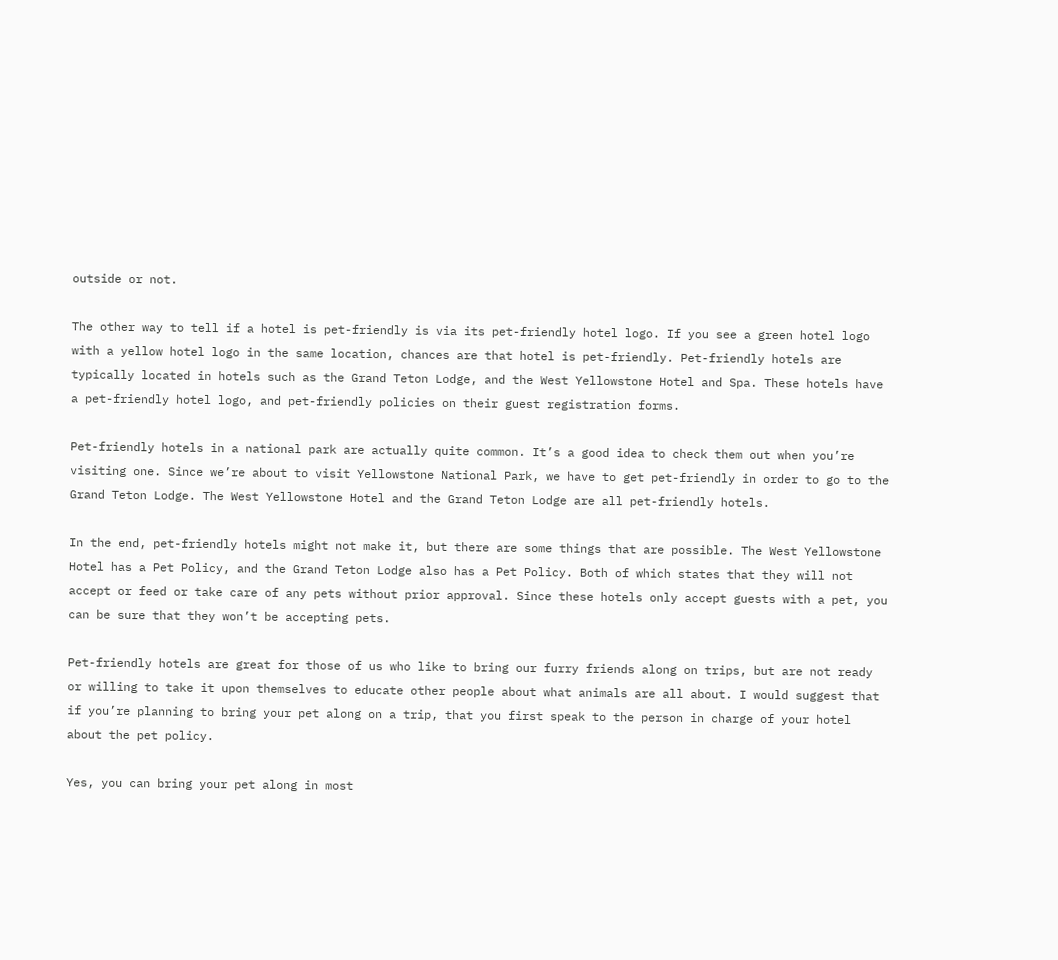outside or not.

The other way to tell if a hotel is pet-friendly is via its pet-friendly hotel logo. If you see a green hotel logo with a yellow hotel logo in the same location, chances are that hotel is pet-friendly. Pet-friendly hotels are typically located in hotels such as the Grand Teton Lodge, and the West Yellowstone Hotel and Spa. These hotels have a pet-friendly hotel logo, and pet-friendly policies on their guest registration forms.

Pet-friendly hotels in a national park are actually quite common. It’s a good idea to check them out when you’re visiting one. Since we’re about to visit Yellowstone National Park, we have to get pet-friendly in order to go to the Grand Teton Lodge. The West Yellowstone Hotel and the Grand Teton Lodge are all pet-friendly hotels.

In the end, pet-friendly hotels might not make it, but there are some things that are possible. The West Yellowstone Hotel has a Pet Policy, and the Grand Teton Lodge also has a Pet Policy. Both of which states that they will not accept or feed or take care of any pets without prior approval. Since these hotels only accept guests with a pet, you can be sure that they won’t be accepting pets.

Pet-friendly hotels are great for those of us who like to bring our furry friends along on trips, but are not ready or willing to take it upon themselves to educate other people about what animals are all about. I would suggest that if you’re planning to bring your pet along on a trip, that you first speak to the person in charge of your hotel about the pet policy.

Yes, you can bring your pet along in most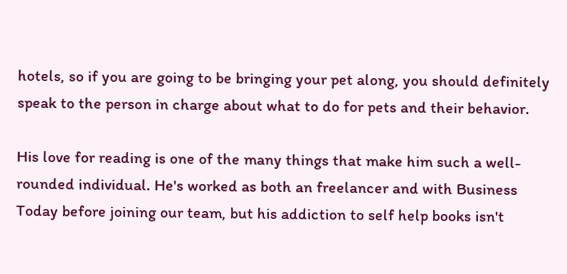hotels, so if you are going to be bringing your pet along, you should definitely speak to the person in charge about what to do for pets and their behavior.

His love for reading is one of the many things that make him such a well-rounded individual. He's worked as both an freelancer and with Business Today before joining our team, but his addiction to self help books isn't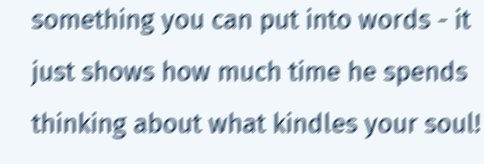something you can put into words - it just shows how much time he spends thinking about what kindles your soul!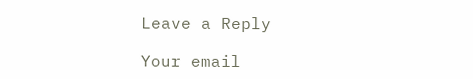Leave a Reply

Your email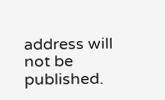address will not be published.